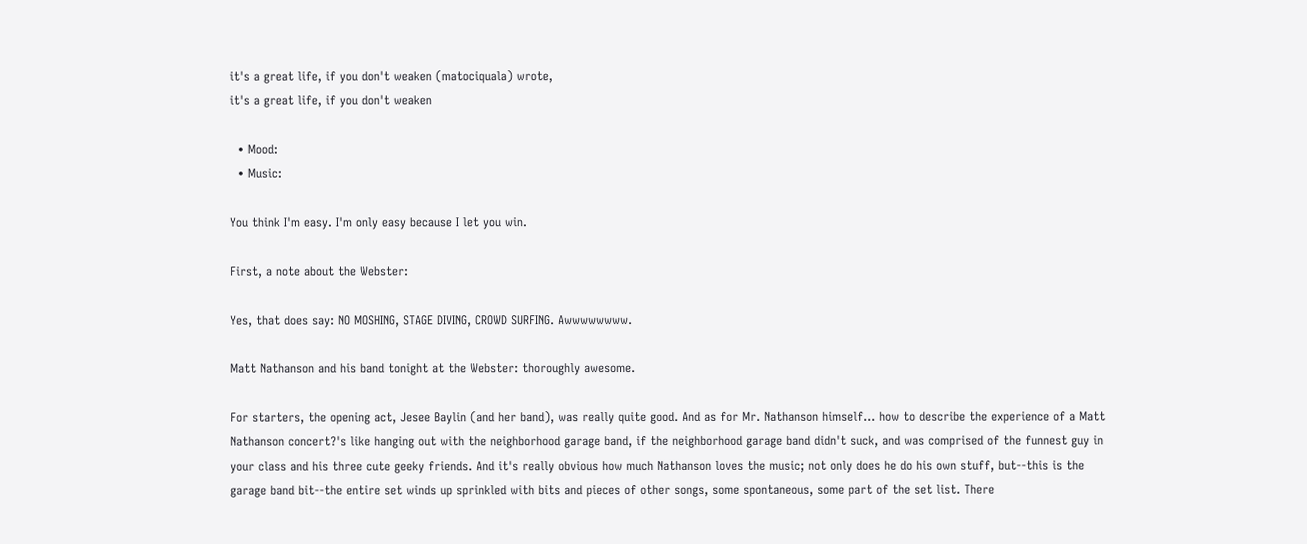it's a great life, if you don't weaken (matociquala) wrote,
it's a great life, if you don't weaken

  • Mood:
  • Music:

You think I'm easy. I'm only easy because I let you win.

First, a note about the Webster:

Yes, that does say: NO MOSHING, STAGE DIVING, CROWD SURFING. Awwwwwwww.

Matt Nathanson and his band tonight at the Webster: thoroughly awesome.

For starters, the opening act, Jesee Baylin (and her band), was really quite good. And as for Mr. Nathanson himself... how to describe the experience of a Matt Nathanson concert?'s like hanging out with the neighborhood garage band, if the neighborhood garage band didn't suck, and was comprised of the funnest guy in your class and his three cute geeky friends. And it's really obvious how much Nathanson loves the music; not only does he do his own stuff, but--this is the garage band bit--the entire set winds up sprinkled with bits and pieces of other songs, some spontaneous, some part of the set list. There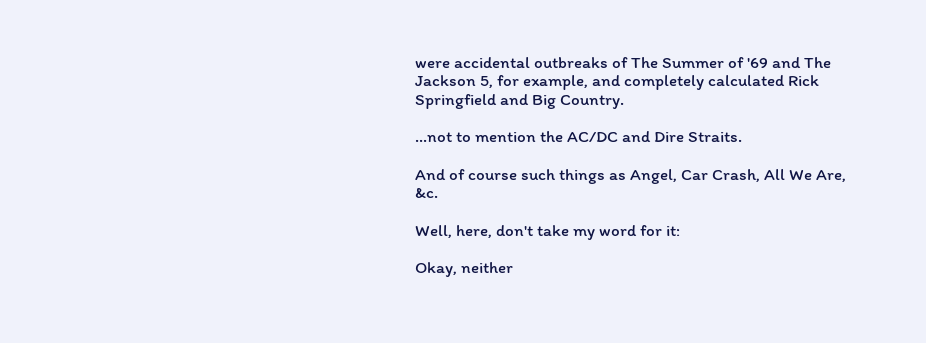were accidental outbreaks of The Summer of '69 and The Jackson 5, for example, and completely calculated Rick Springfield and Big Country.

...not to mention the AC/DC and Dire Straits.

And of course such things as Angel, Car Crash, All We Are, &c.

Well, here, don't take my word for it:

Okay, neither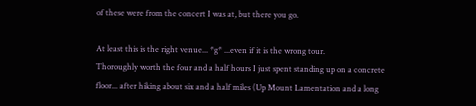of these were from the concert I was at, but there you go.

At least this is the right venue... *g* ...even if it is the wrong tour.
Thoroughly worth the four and a half hours I just spent standing up on a concrete floor... after hiking about six and a half miles (Up Mount Lamentation and a long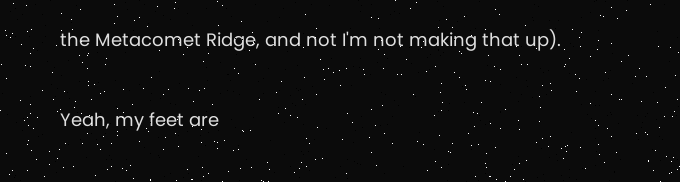the Metacomet Ridge, and not I'm not making that up).

Yeah, my feet are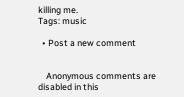killing me.
Tags: music

  • Post a new comment


    Anonymous comments are disabled in this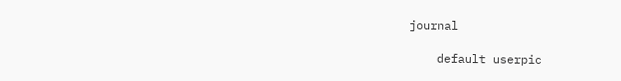journal

    default userpic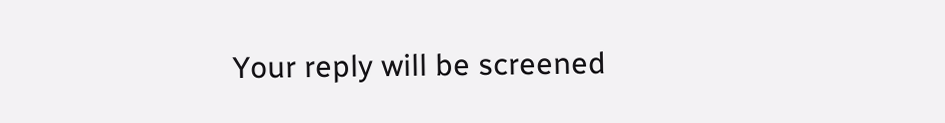Your reply will be screened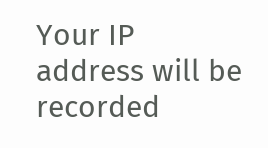Your IP address will be recorded